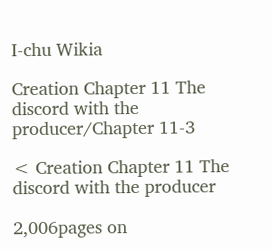I-chu Wikia

Creation Chapter 11 The discord with the producer/Chapter 11-3

< Creation Chapter 11 The discord with the producer

2,006pages on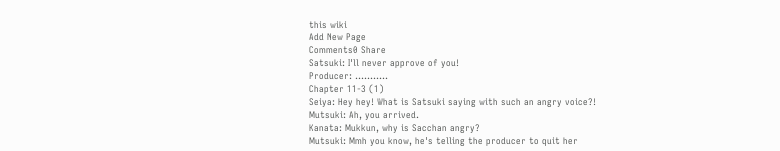this wiki
Add New Page
Comments0 Share
Satsuki: I'll never approve of you!
Producer: ...........
Chapter 11-3 (1)
Seiya: Hey hey! What is Satsuki saying with such an angry voice?!
Mutsuki: Ah, you arrived.
Kanata: Mukkun, why is Sacchan angry?
Mutsuki: Mmh you know, he's telling the producer to quit her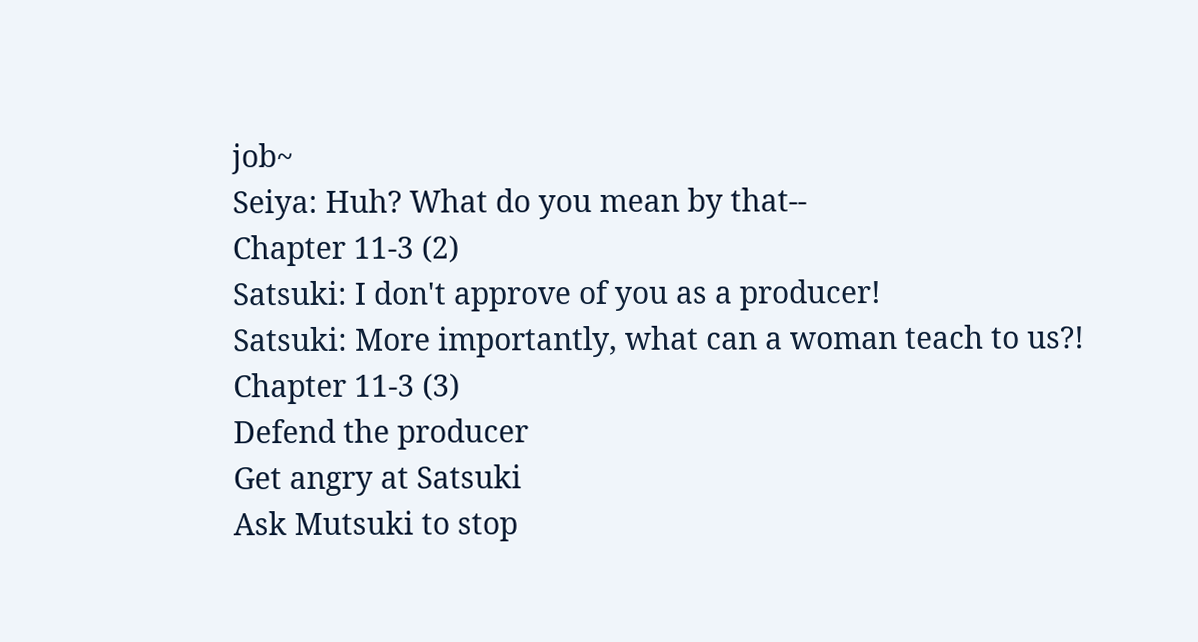job~
Seiya: Huh? What do you mean by that--
Chapter 11-3 (2)
Satsuki: I don't approve of you as a producer!
Satsuki: More importantly, what can a woman teach to us?!
Chapter 11-3 (3)
Defend the producer
Get angry at Satsuki
Ask Mutsuki to stop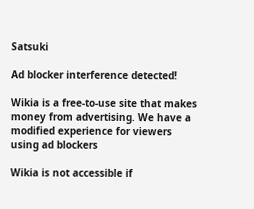Satsuki

Ad blocker interference detected!

Wikia is a free-to-use site that makes money from advertising. We have a modified experience for viewers using ad blockers

Wikia is not accessible if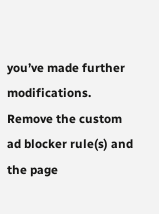you’ve made further modifications. Remove the custom ad blocker rule(s) and the page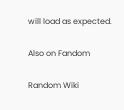will load as expected.

Also on Fandom

Random Wiki